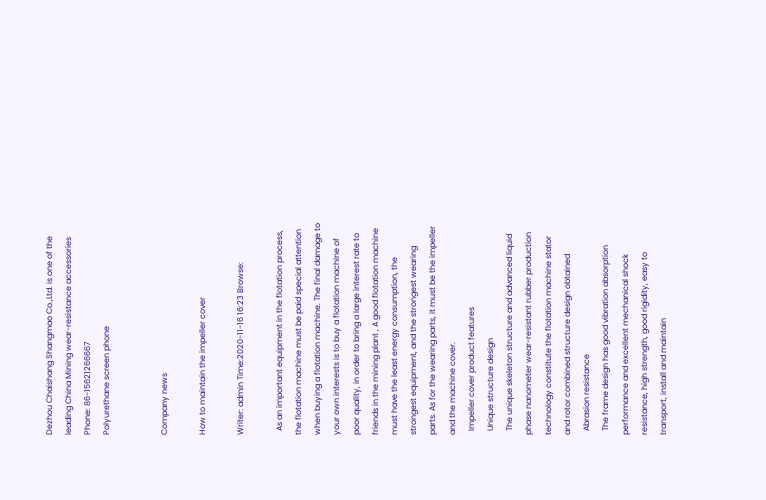Dezhou Chaishang Shangmao Co.,Ltd. is one of the leading China Mining wear-resistance accessories Phone: 86-15621266667
Polyurethane screen phone


Company news

How to maintain the impeller cover

Writer: admin Time:2020-11-16 16:23 Browse:

  As an important equipment in the flotation process, the flotation machine must be paid special attention when buying a flotation machine. The final damage to your own interests is to buy a flotation machine of poor quality, in order to bring a large interest rate to friends in the mining plant , A good flotation machine must have the least energy consumption, the strongest equipment, and the strongest wearing parts. As for the wearing parts, it must be the impeller and the machine cover.
  Impeller cover product features
  Unique structure design
  The unique skeleton structure and advanced liquid phase nanometer wear-resistant rubber production technology constitute the flotation machine stator and rotor combined structure design obtained
  Abrasion resistance
  The frame design has good vibration absorption performance and excellent mechanical shock resistance, high strength, good rigidity, easy to transport, install and maintain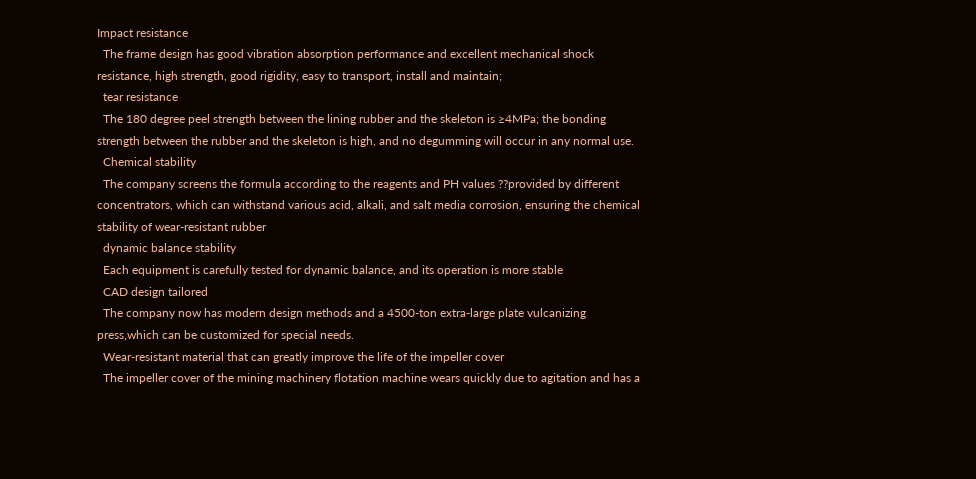Impact resistance
  The frame design has good vibration absorption performance and excellent mechanical shock resistance, high strength, good rigidity, easy to transport, install and maintain;
  tear resistance
  The 180 degree peel strength between the lining rubber and the skeleton is ≥4MPa; the bonding strength between the rubber and the skeleton is high, and no degumming will occur in any normal use.
  Chemical stability
  The company screens the formula according to the reagents and PH values ??provided by different concentrators, which can withstand various acid, alkali, and salt media corrosion, ensuring the chemical stability of wear-resistant rubber
  dynamic balance stability
  Each equipment is carefully tested for dynamic balance, and its operation is more stable
  CAD design tailored
  The company now has modern design methods and a 4500-ton extra-large plate vulcanizing press,which can be customized for special needs.
  Wear-resistant material that can greatly improve the life of the impeller cover
  The impeller cover of the mining machinery flotation machine wears quickly due to agitation and has a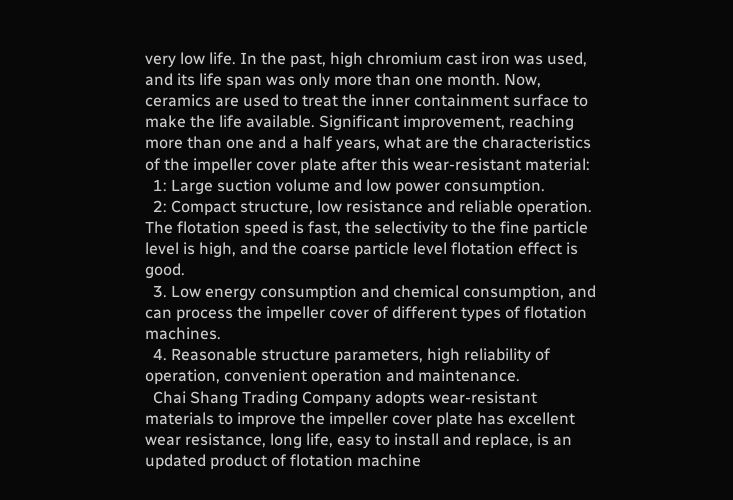very low life. In the past, high chromium cast iron was used, and its life span was only more than one month. Now, ceramics are used to treat the inner containment surface to make the life available. Significant improvement, reaching more than one and a half years, what are the characteristics of the impeller cover plate after this wear-resistant material:
  1: Large suction volume and low power consumption.
  2: Compact structure, low resistance and reliable operation. The flotation speed is fast, the selectivity to the fine particle level is high, and the coarse particle level flotation effect is good.
  3. Low energy consumption and chemical consumption, and can process the impeller cover of different types of flotation machines.
  4. Reasonable structure parameters, high reliability of operation, convenient operation and maintenance.
  Chai Shang Trading Company adopts wear-resistant materials to improve the impeller cover plate has excellent wear resistance, long life, easy to install and replace, is an updated product of flotation machine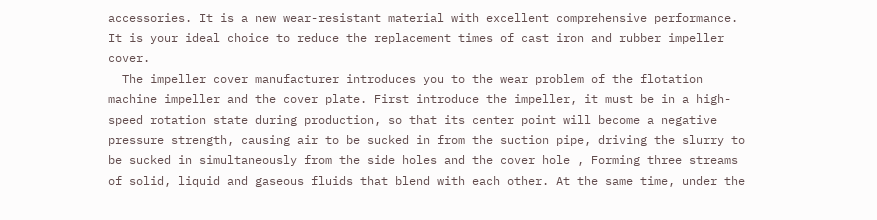accessories. It is a new wear-resistant material with excellent comprehensive performance. It is your ideal choice to reduce the replacement times of cast iron and rubber impeller cover.
  The impeller cover manufacturer introduces you to the wear problem of the flotation machine impeller and the cover plate. First introduce the impeller, it must be in a high-speed rotation state during production, so that its center point will become a negative pressure strength, causing air to be sucked in from the suction pipe, driving the slurry to be sucked in simultaneously from the side holes and the cover hole , Forming three streams of solid, liquid and gaseous fluids that blend with each other. At the same time, under the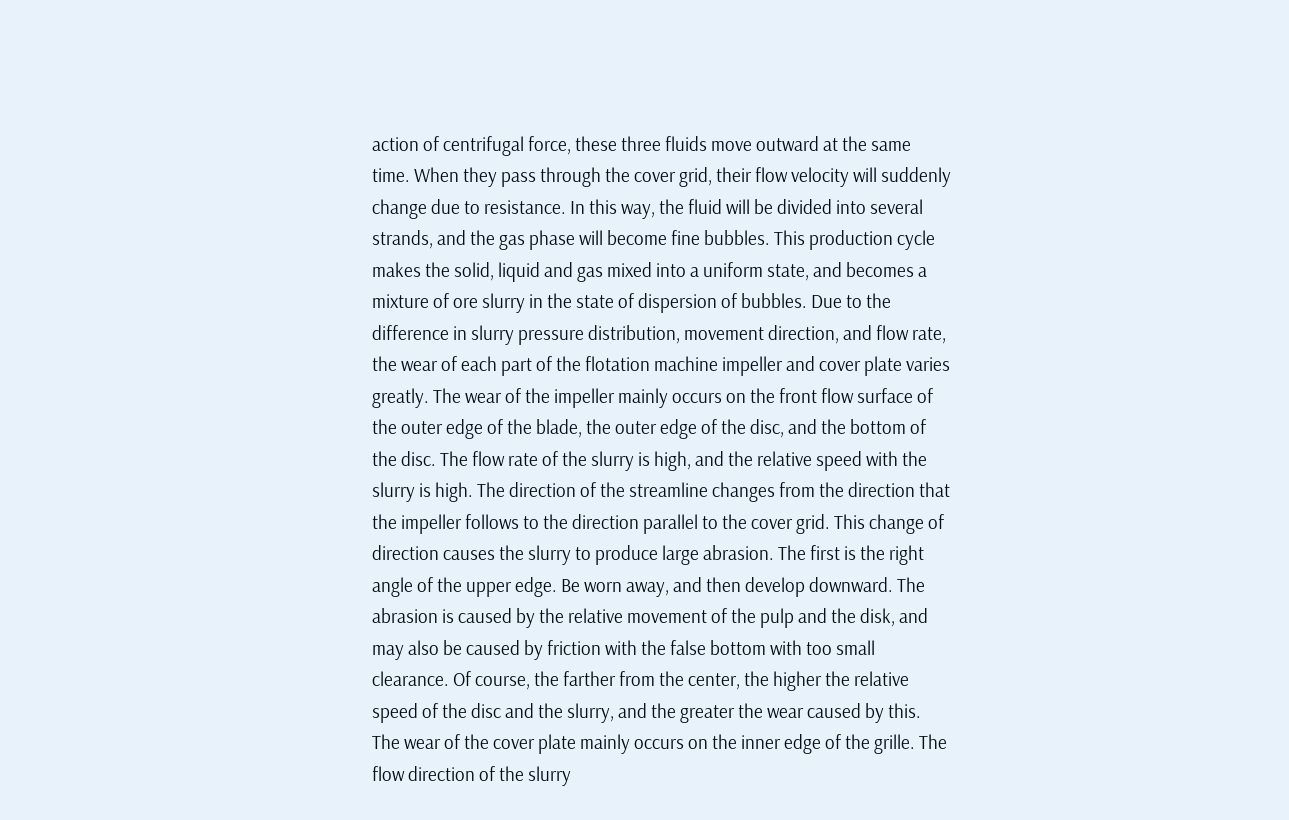action of centrifugal force, these three fluids move outward at the same time. When they pass through the cover grid, their flow velocity will suddenly change due to resistance. In this way, the fluid will be divided into several strands, and the gas phase will become fine bubbles. This production cycle makes the solid, liquid and gas mixed into a uniform state, and becomes a mixture of ore slurry in the state of dispersion of bubbles. Due to the difference in slurry pressure distribution, movement direction, and flow rate, the wear of each part of the flotation machine impeller and cover plate varies greatly. The wear of the impeller mainly occurs on the front flow surface of the outer edge of the blade, the outer edge of the disc, and the bottom of the disc. The flow rate of the slurry is high, and the relative speed with the slurry is high. The direction of the streamline changes from the direction that the impeller follows to the direction parallel to the cover grid. This change of direction causes the slurry to produce large abrasion. The first is the right angle of the upper edge. Be worn away, and then develop downward. The abrasion is caused by the relative movement of the pulp and the disk, and may also be caused by friction with the false bottom with too small clearance. Of course, the farther from the center, the higher the relative speed of the disc and the slurry, and the greater the wear caused by this. The wear of the cover plate mainly occurs on the inner edge of the grille. The flow direction of the slurry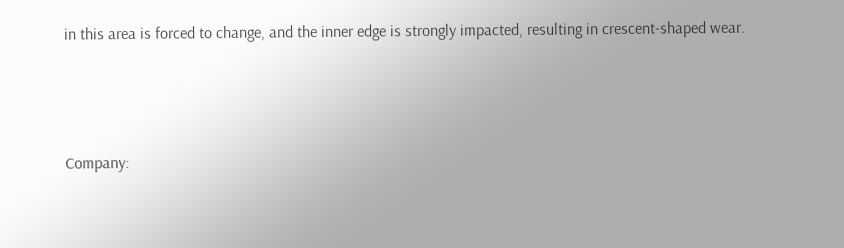in this area is forced to change, and the inner edge is strongly impacted, resulting in crescent-shaped wear.



Company: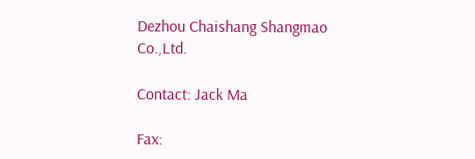Dezhou Chaishang Shangmao Co.,Ltd.

Contact: Jack Ma

Fax: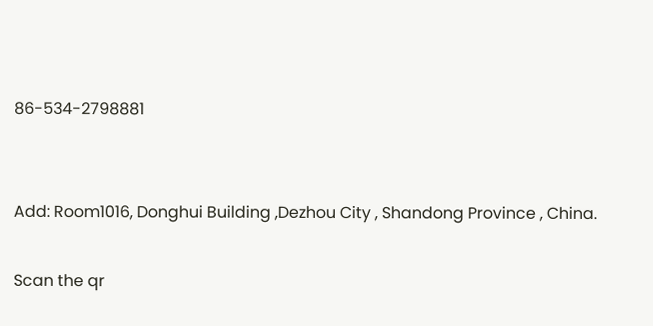86-534-2798881


Add: Room1016, Donghui Building ,Dezhou City , Shandong Province , China.

Scan the qr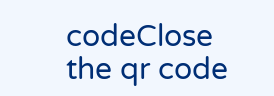codeClose
the qr code